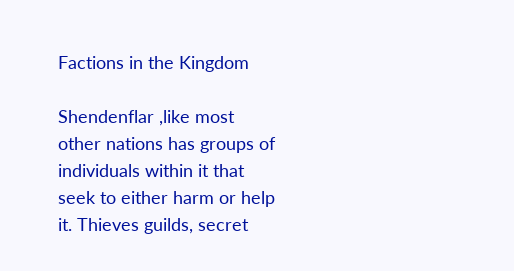Factions in the Kingdom

Shendenflar ,like most other nations has groups of individuals within it that seek to either harm or help it. Thieves guilds, secret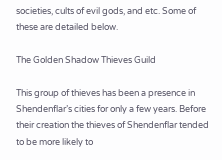societies, cults of evil gods, and etc. Some of these are detailed below.

The Golden Shadow Thieves Guild

This group of thieves has been a presence in Shendenflar’s cities for only a few years. Before their creation the thieves of Shendenflar tended to be more likely to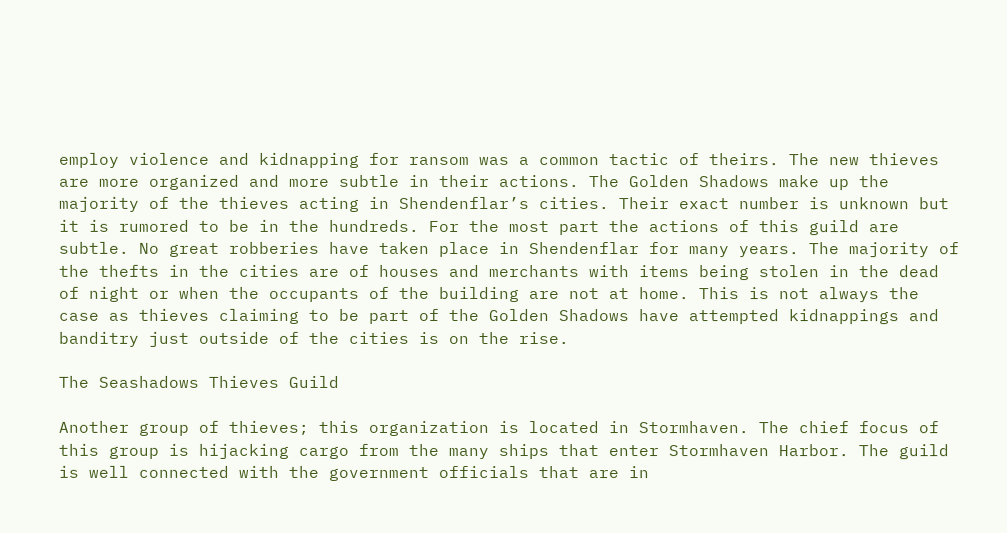employ violence and kidnapping for ransom was a common tactic of theirs. The new thieves are more organized and more subtle in their actions. The Golden Shadows make up the majority of the thieves acting in Shendenflar’s cities. Their exact number is unknown but it is rumored to be in the hundreds. For the most part the actions of this guild are subtle. No great robberies have taken place in Shendenflar for many years. The majority of the thefts in the cities are of houses and merchants with items being stolen in the dead of night or when the occupants of the building are not at home. This is not always the case as thieves claiming to be part of the Golden Shadows have attempted kidnappings and banditry just outside of the cities is on the rise.

The Seashadows Thieves Guild

Another group of thieves; this organization is located in Stormhaven. The chief focus of this group is hijacking cargo from the many ships that enter Stormhaven Harbor. The guild is well connected with the government officials that are in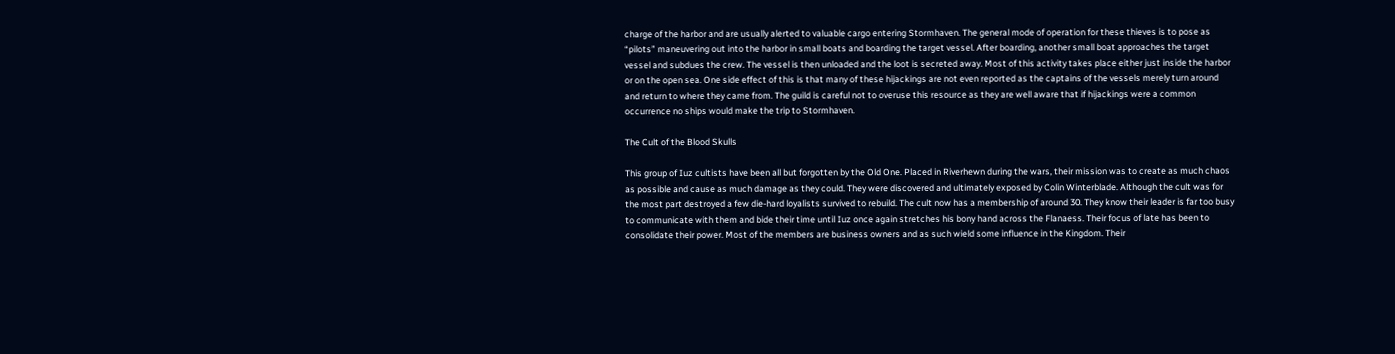charge of the harbor and are usually alerted to valuable cargo entering Stormhaven. The general mode of operation for these thieves is to pose as “pilots” maneuvering out into the harbor in small boats and boarding the target vessel. After boarding, another small boat approaches the target vessel and subdues the crew. The vessel is then unloaded and the loot is secreted away. Most of this activity takes place either just inside the harbor or on the open sea. One side effect of this is that many of these hijackings are not even reported as the captains of the vessels merely turn around and return to where they came from. The guild is careful not to overuse this resource as they are well aware that if hijackings were a common occurrence no ships would make the trip to Stormhaven.

The Cult of the Blood Skulls

This group of Iuz cultists have been all but forgotten by the Old One. Placed in Riverhewn during the wars, their mission was to create as much chaos as possible and cause as much damage as they could. They were discovered and ultimately exposed by Colin Winterblade. Although the cult was for the most part destroyed a few die-hard loyalists survived to rebuild. The cult now has a membership of around 30. They know their leader is far too busy to communicate with them and bide their time until Iuz once again stretches his bony hand across the Flanaess. Their focus of late has been to consolidate their power. Most of the members are business owners and as such wield some influence in the Kingdom. Their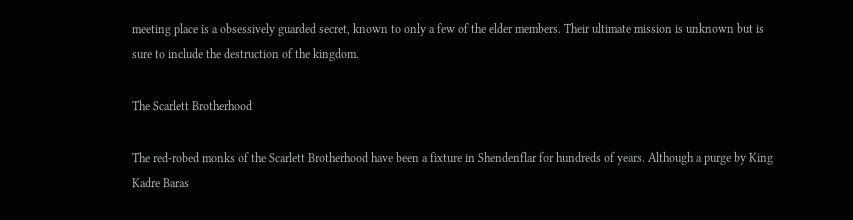meeting place is a obsessively guarded secret, known to only a few of the elder members. Their ultimate mission is unknown but is sure to include the destruction of the kingdom.

The Scarlett Brotherhood

The red-robed monks of the Scarlett Brotherhood have been a fixture in Shendenflar for hundreds of years. Although a purge by King Kadre Baras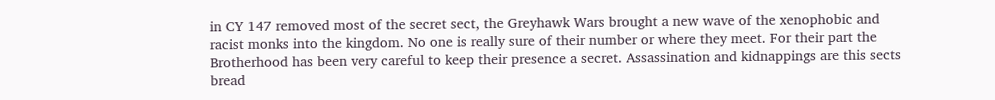in CY 147 removed most of the secret sect, the Greyhawk Wars brought a new wave of the xenophobic and racist monks into the kingdom. No one is really sure of their number or where they meet. For their part the Brotherhood has been very careful to keep their presence a secret. Assassination and kidnappings are this sects bread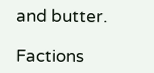and butter.

Factions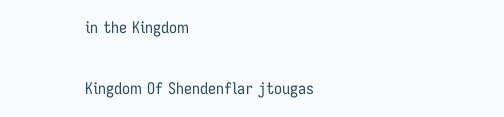in the Kingdom

Kingdom Of Shendenflar jtougas